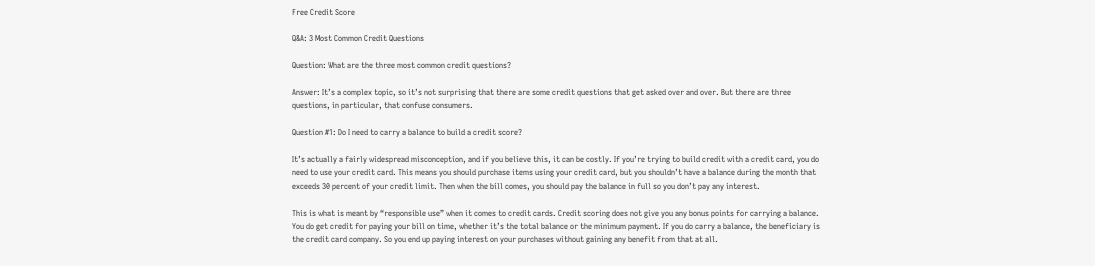Free Credit Score

Q&A: 3 Most Common Credit Questions

Question: What are the three most common credit questions?

Answer: It’s a complex topic, so it’s not surprising that there are some credit questions that get asked over and over. But there are three questions, in particular, that confuse consumers.

Question #1: Do I need to carry a balance to build a credit score?

It’s actually a fairly widespread misconception, and if you believe this, it can be costly. If you’re trying to build credit with a credit card, you do need to use your credit card. This means you should purchase items using your credit card, but you shouldn’t have a balance during the month that exceeds 30 percent of your credit limit. Then when the bill comes, you should pay the balance in full so you don’t pay any interest.

This is what is meant by “responsible use” when it comes to credit cards. Credit scoring does not give you any bonus points for carrying a balance. You do get credit for paying your bill on time, whether it’s the total balance or the minimum payment. If you do carry a balance, the beneficiary is the credit card company. So you end up paying interest on your purchases without gaining any benefit from that at all.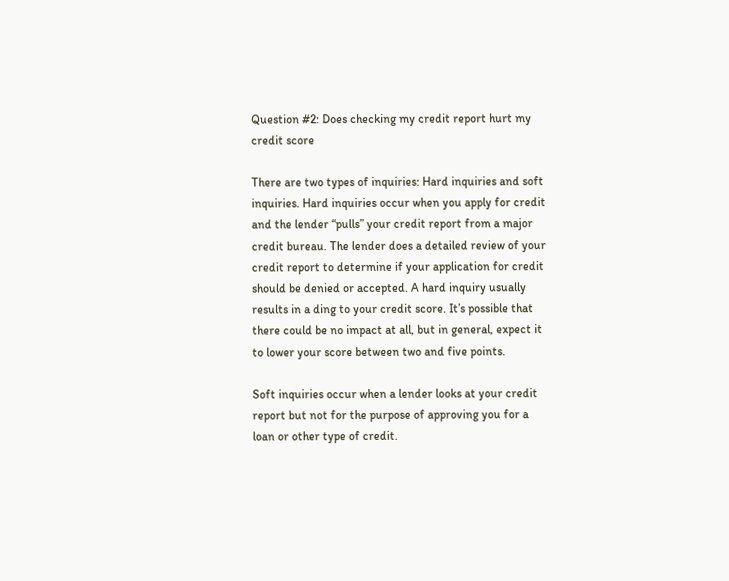Question #2: Does checking my credit report hurt my credit score

There are two types of inquiries: Hard inquiries and soft inquiries. Hard inquiries occur when you apply for credit and the lender “pulls” your credit report from a major credit bureau. The lender does a detailed review of your credit report to determine if your application for credit should be denied or accepted. A hard inquiry usually results in a ding to your credit score. It’s possible that there could be no impact at all, but in general, expect it to lower your score between two and five points.

Soft inquiries occur when a lender looks at your credit report but not for the purpose of approving you for a loan or other type of credit.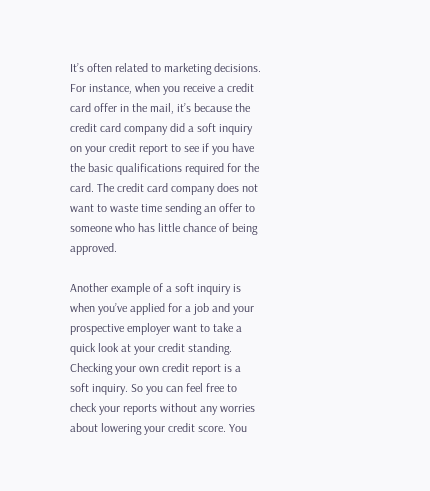It’s often related to marketing decisions. For instance, when you receive a credit card offer in the mail, it’s because the credit card company did a soft inquiry on your credit report to see if you have the basic qualifications required for the card. The credit card company does not want to waste time sending an offer to someone who has little chance of being approved.

Another example of a soft inquiry is when you’ve applied for a job and your prospective employer want to take a quick look at your credit standing. Checking your own credit report is a soft inquiry. So you can feel free to check your reports without any worries about lowering your credit score. You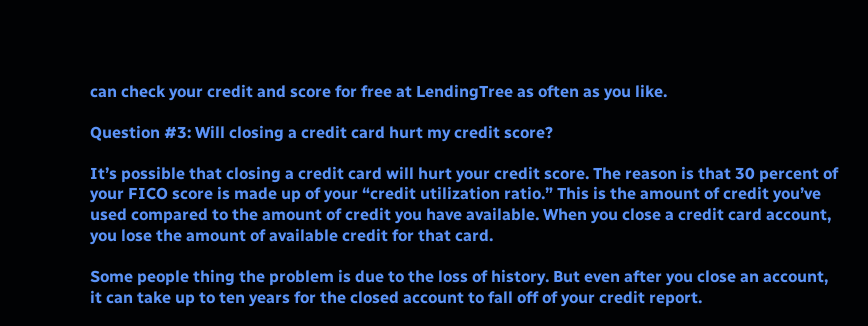can check your credit and score for free at LendingTree as often as you like.

Question #3: Will closing a credit card hurt my credit score?

It’s possible that closing a credit card will hurt your credit score. The reason is that 30 percent of your FICO score is made up of your “credit utilization ratio.” This is the amount of credit you’ve used compared to the amount of credit you have available. When you close a credit card account, you lose the amount of available credit for that card.

Some people thing the problem is due to the loss of history. But even after you close an account, it can take up to ten years for the closed account to fall off of your credit report.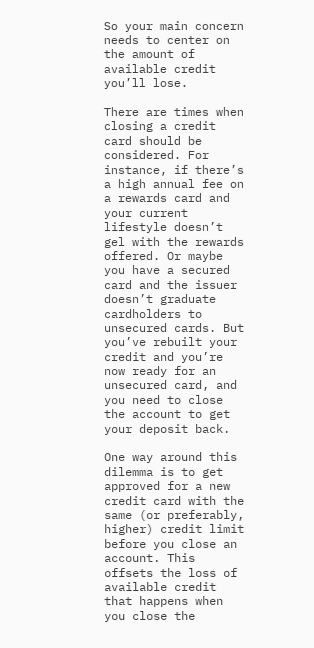So your main concern needs to center on the amount of available credit you’ll lose.

There are times when closing a credit card should be considered. For instance, if there’s a high annual fee on a rewards card and your current lifestyle doesn’t gel with the rewards offered. Or maybe you have a secured card and the issuer doesn’t graduate cardholders to unsecured cards. But you’ve rebuilt your credit and you’re now ready for an unsecured card, and you need to close the account to get your deposit back.

One way around this dilemma is to get approved for a new credit card with the same (or preferably, higher) credit limit before you close an account. This offsets the loss of available credit that happens when you close the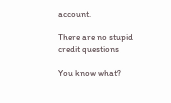account.

There are no stupid credit questions

You know what?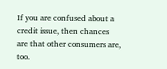If you are confused about a credit issue, then chances are that other consumers are, too.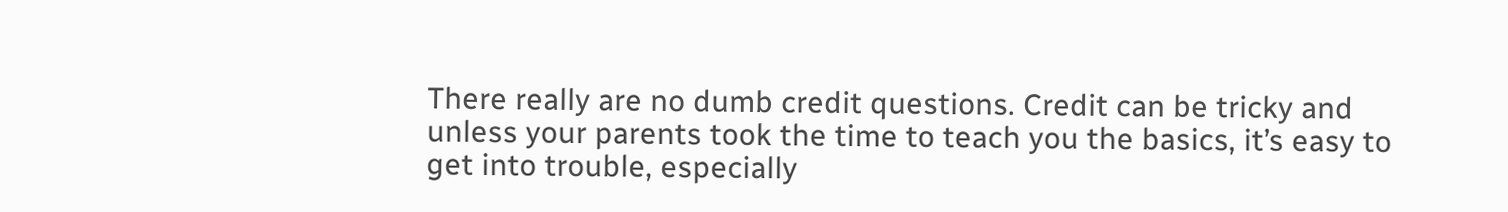There really are no dumb credit questions. Credit can be tricky and unless your parents took the time to teach you the basics, it’s easy to get into trouble, especially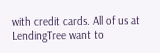with credit cards. All of us at LendingTree want to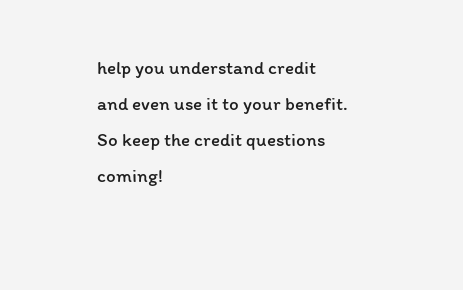help you understand credit and even use it to your benefit. So keep the credit questions coming!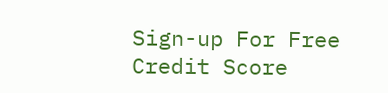Sign-up For Free Credit Score